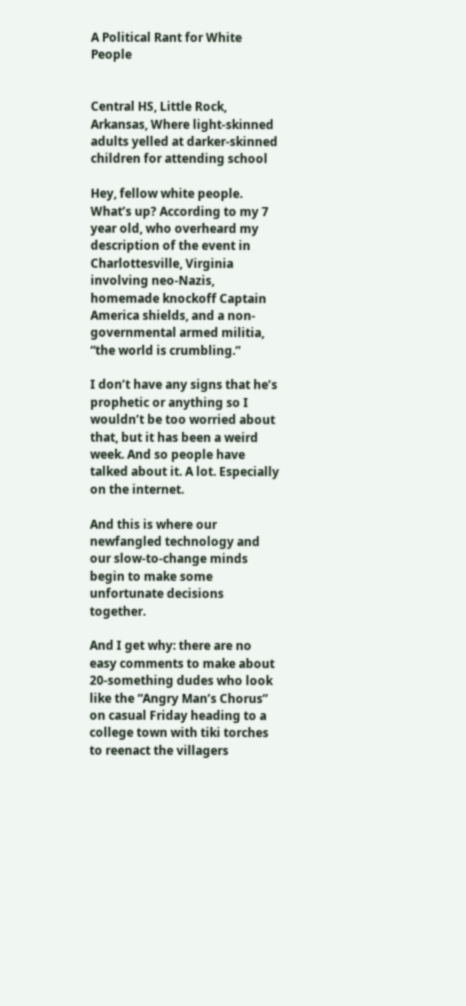A Political Rant for White People


Central HS, Little Rock, Arkansas, Where light-skinned adults yelled at darker-skinned children for attending school

Hey, fellow white people. What’s up? According to my 7 year old, who overheard my description of the event in Charlottesville, Virginia involving neo-Nazis, homemade knockoff Captain America shields, and a non-governmental armed militia, “the world is crumbling.”

I don’t have any signs that he’s prophetic or anything so I wouldn’t be too worried about that, but it has been a weird week. And so people have talked about it. A lot. Especially on the internet.

And this is where our newfangled technology and our slow-to-change minds begin to make some unfortunate decisions together.

And I get why: there are no easy comments to make about 20-something dudes who look like the “Angry Man’s Chorus” on casual Friday heading to a college town with tiki torches to reenact the villagers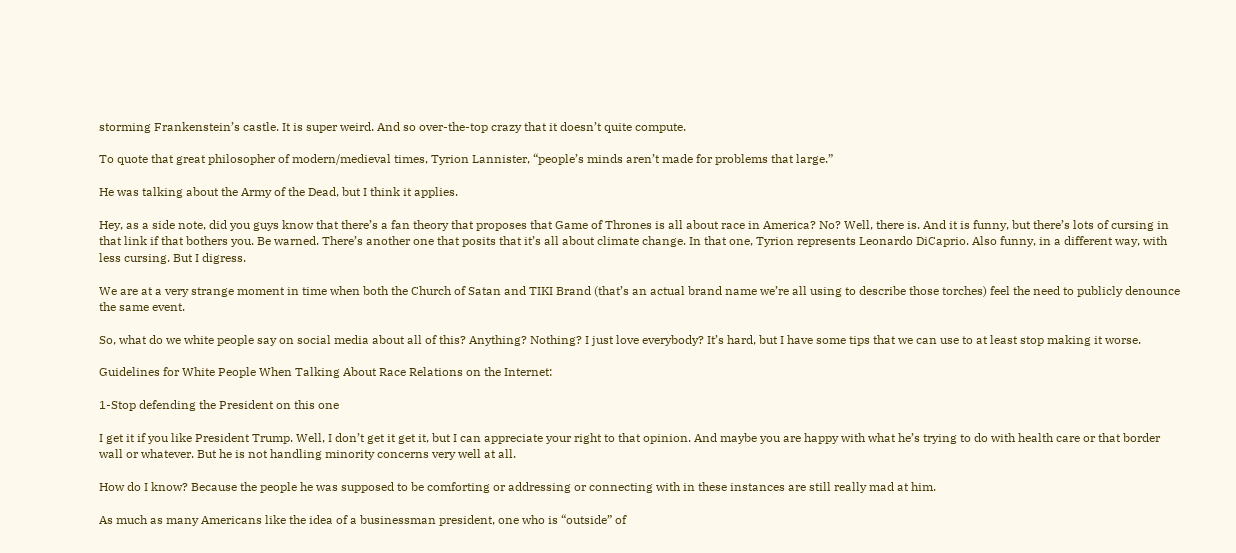storming Frankenstein’s castle. It is super weird. And so over-the-top crazy that it doesn’t quite compute.

To quote that great philosopher of modern/medieval times, Tyrion Lannister, “people’s minds aren’t made for problems that large.”

He was talking about the Army of the Dead, but I think it applies.

Hey, as a side note, did you guys know that there’s a fan theory that proposes that Game of Thrones is all about race in America? No? Well, there is. And it is funny, but there’s lots of cursing in that link if that bothers you. Be warned. There’s another one that posits that it’s all about climate change. In that one, Tyrion represents Leonardo DiCaprio. Also funny, in a different way, with less cursing. But I digress.

We are at a very strange moment in time when both the Church of Satan and TIKI Brand (that’s an actual brand name we’re all using to describe those torches) feel the need to publicly denounce the same event.

So, what do we white people say on social media about all of this? Anything? Nothing? I just love everybody? It’s hard, but I have some tips that we can use to at least stop making it worse.

Guidelines for White People When Talking About Race Relations on the Internet:

1-Stop defending the President on this one

I get it if you like President Trump. Well, I don’t get it get it, but I can appreciate your right to that opinion. And maybe you are happy with what he’s trying to do with health care or that border wall or whatever. But he is not handling minority concerns very well at all.

How do I know? Because the people he was supposed to be comforting or addressing or connecting with in these instances are still really mad at him.

As much as many Americans like the idea of a businessman president, one who is “outside” of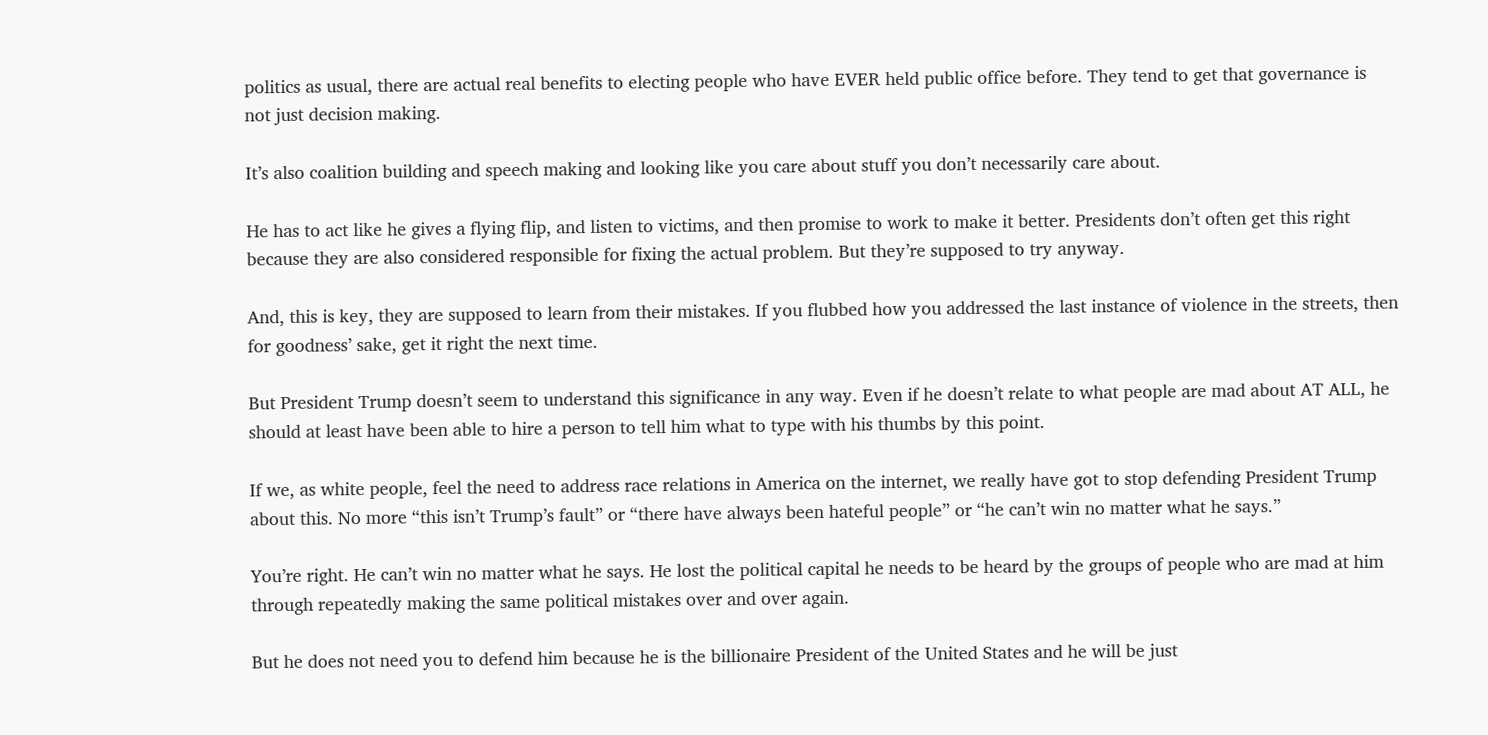politics as usual, there are actual real benefits to electing people who have EVER held public office before. They tend to get that governance is not just decision making.

It’s also coalition building and speech making and looking like you care about stuff you don’t necessarily care about.

He has to act like he gives a flying flip, and listen to victims, and then promise to work to make it better. Presidents don’t often get this right because they are also considered responsible for fixing the actual problem. But they’re supposed to try anyway.

And, this is key, they are supposed to learn from their mistakes. If you flubbed how you addressed the last instance of violence in the streets, then for goodness’ sake, get it right the next time.

But President Trump doesn’t seem to understand this significance in any way. Even if he doesn’t relate to what people are mad about AT ALL, he should at least have been able to hire a person to tell him what to type with his thumbs by this point.

If we, as white people, feel the need to address race relations in America on the internet, we really have got to stop defending President Trump about this. No more “this isn’t Trump’s fault” or “there have always been hateful people” or “he can’t win no matter what he says.”

You’re right. He can’t win no matter what he says. He lost the political capital he needs to be heard by the groups of people who are mad at him through repeatedly making the same political mistakes over and over again.

But he does not need you to defend him because he is the billionaire President of the United States and he will be just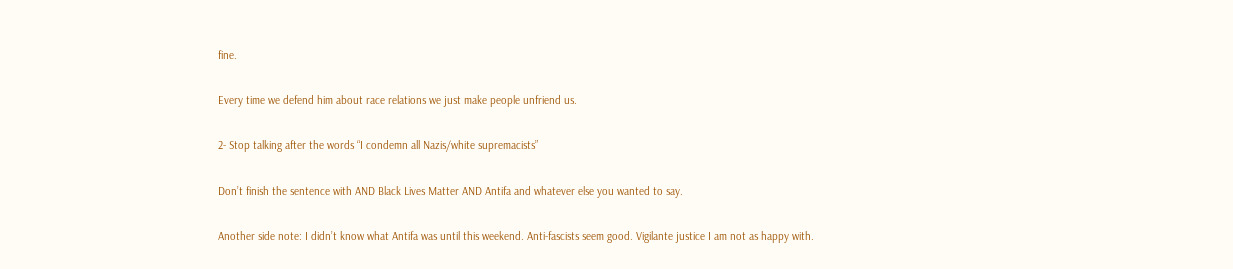fine.

Every time we defend him about race relations we just make people unfriend us.

2- Stop talking after the words “I condemn all Nazis/white supremacists”

Don’t finish the sentence with AND Black Lives Matter AND Antifa and whatever else you wanted to say.

Another side note: I didn’t know what Antifa was until this weekend. Anti-fascists seem good. Vigilante justice I am not as happy with.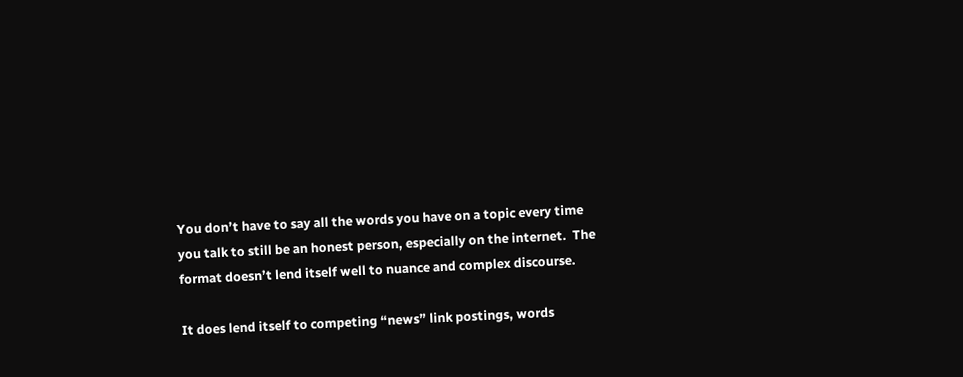You don’t have to say all the words you have on a topic every time you talk to still be an honest person, especially on the internet.  The format doesn’t lend itself well to nuance and complex discourse.

It does lend itself to competing “news” link postings, words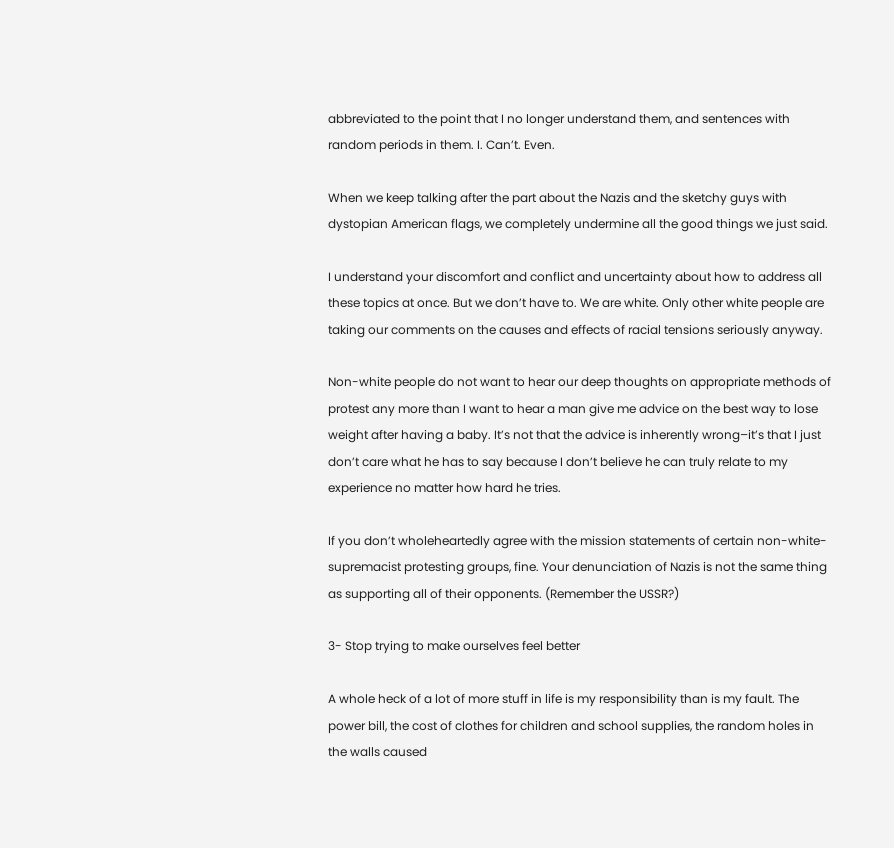abbreviated to the point that I no longer understand them, and sentences with random periods in them. I. Can’t. Even.

When we keep talking after the part about the Nazis and the sketchy guys with dystopian American flags, we completely undermine all the good things we just said.

I understand your discomfort and conflict and uncertainty about how to address all these topics at once. But we don’t have to. We are white. Only other white people are taking our comments on the causes and effects of racial tensions seriously anyway.

Non-white people do not want to hear our deep thoughts on appropriate methods of protest any more than I want to hear a man give me advice on the best way to lose weight after having a baby. It’s not that the advice is inherently wrong–it’s that I just don’t care what he has to say because I don’t believe he can truly relate to my experience no matter how hard he tries.

If you don’t wholeheartedly agree with the mission statements of certain non-white-supremacist protesting groups, fine. Your denunciation of Nazis is not the same thing as supporting all of their opponents. (Remember the USSR?)

3- Stop trying to make ourselves feel better

A whole heck of a lot of more stuff in life is my responsibility than is my fault. The power bill, the cost of clothes for children and school supplies, the random holes in the walls caused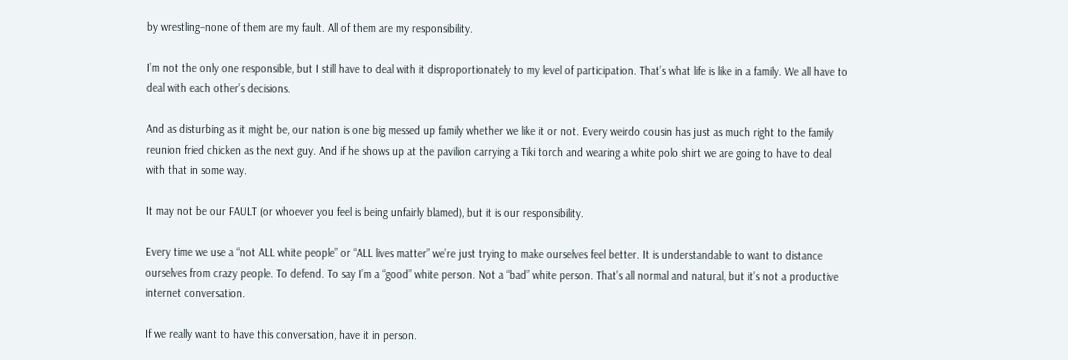by wrestling–none of them are my fault. All of them are my responsibility.

I’m not the only one responsible, but I still have to deal with it disproportionately to my level of participation. That’s what life is like in a family. We all have to deal with each other’s decisions.

And as disturbing as it might be, our nation is one big messed up family whether we like it or not. Every weirdo cousin has just as much right to the family reunion fried chicken as the next guy. And if he shows up at the pavilion carrying a Tiki torch and wearing a white polo shirt we are going to have to deal with that in some way.

It may not be our FAULT (or whoever you feel is being unfairly blamed), but it is our responsibility.

Every time we use a “not ALL white people” or “ALL lives matter” we’re just trying to make ourselves feel better. It is understandable to want to distance ourselves from crazy people. To defend. To say I’m a “good” white person. Not a “bad” white person. That’s all normal and natural, but it’s not a productive internet conversation.

If we really want to have this conversation, have it in person.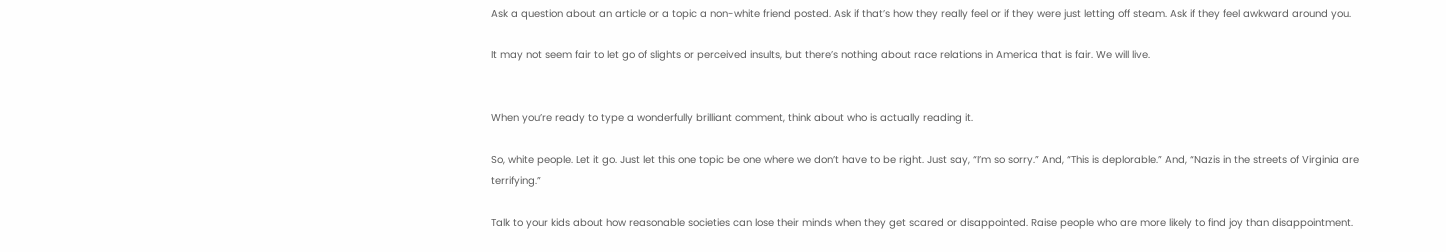Ask a question about an article or a topic a non-white friend posted. Ask if that’s how they really feel or if they were just letting off steam. Ask if they feel awkward around you.

It may not seem fair to let go of slights or perceived insults, but there’s nothing about race relations in America that is fair. We will live.


When you’re ready to type a wonderfully brilliant comment, think about who is actually reading it.

So, white people. Let it go. Just let this one topic be one where we don’t have to be right. Just say, “I’m so sorry.” And, “This is deplorable.” And, “Nazis in the streets of Virginia are terrifying.”

Talk to your kids about how reasonable societies can lose their minds when they get scared or disappointed. Raise people who are more likely to find joy than disappointment.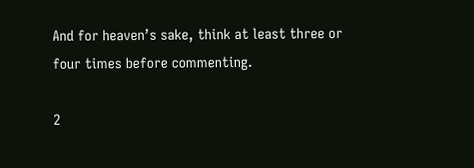And for heaven’s sake, think at least three or four times before commenting.

2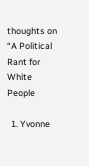thoughts on “A Political Rant for White People

  1. Yvonne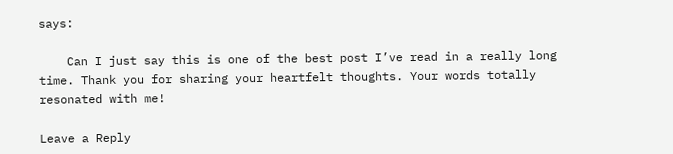says:

    Can I just say this is one of the best post I’ve read in a really long time. Thank you for sharing your heartfelt thoughts. Your words totally resonated with me!

Leave a Reply